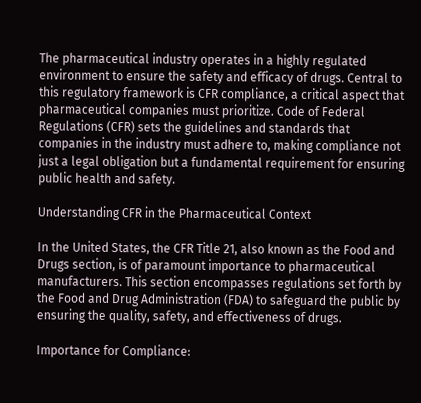The pharmaceutical industry operates in a highly regulated environment to ensure the safety and efficacy of drugs. Central to this regulatory framework is CFR compliance, a critical aspect that pharmaceutical companies must prioritize. Code of Federal Regulations (CFR) sets the guidelines and standards that companies in the industry must adhere to, making compliance not just a legal obligation but a fundamental requirement for ensuring public health and safety.

Understanding CFR in the Pharmaceutical Context

In the United States, the CFR Title 21, also known as the Food and Drugs section, is of paramount importance to pharmaceutical manufacturers. This section encompasses regulations set forth by the Food and Drug Administration (FDA) to safeguard the public by ensuring the quality, safety, and effectiveness of drugs.

Importance for Compliance: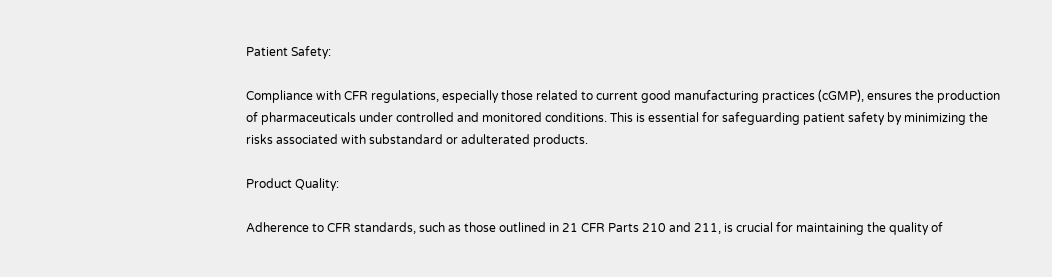Patient Safety:

Compliance with CFR regulations, especially those related to current good manufacturing practices (cGMP), ensures the production of pharmaceuticals under controlled and monitored conditions. This is essential for safeguarding patient safety by minimizing the risks associated with substandard or adulterated products.

Product Quality:

Adherence to CFR standards, such as those outlined in 21 CFR Parts 210 and 211, is crucial for maintaining the quality of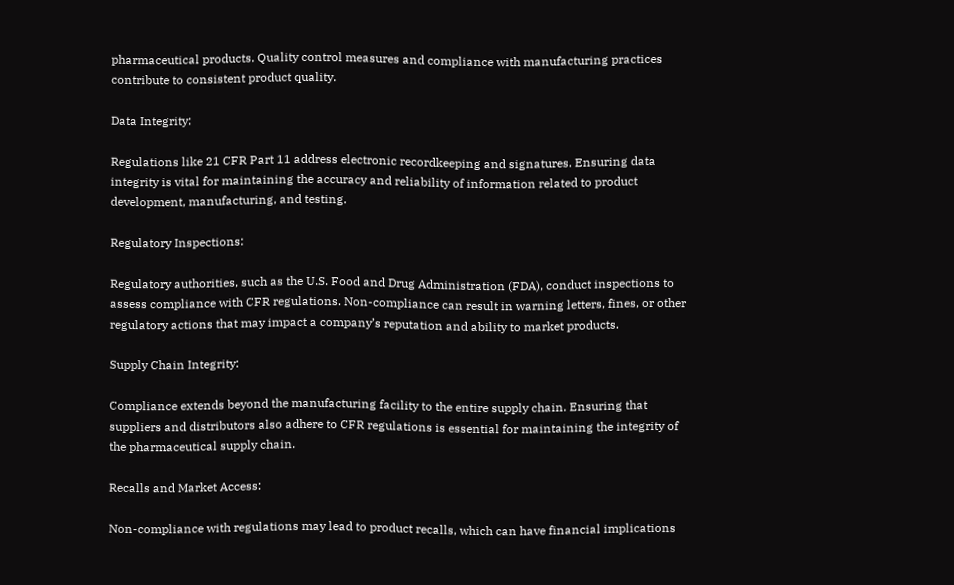pharmaceutical products. Quality control measures and compliance with manufacturing practices contribute to consistent product quality.

Data Integrity:

Regulations like 21 CFR Part 11 address electronic recordkeeping and signatures. Ensuring data integrity is vital for maintaining the accuracy and reliability of information related to product development, manufacturing, and testing.

Regulatory Inspections:

Regulatory authorities, such as the U.S. Food and Drug Administration (FDA), conduct inspections to assess compliance with CFR regulations. Non-compliance can result in warning letters, fines, or other regulatory actions that may impact a company’s reputation and ability to market products.

Supply Chain Integrity:

Compliance extends beyond the manufacturing facility to the entire supply chain. Ensuring that suppliers and distributors also adhere to CFR regulations is essential for maintaining the integrity of the pharmaceutical supply chain.

Recalls and Market Access:

Non-compliance with regulations may lead to product recalls, which can have financial implications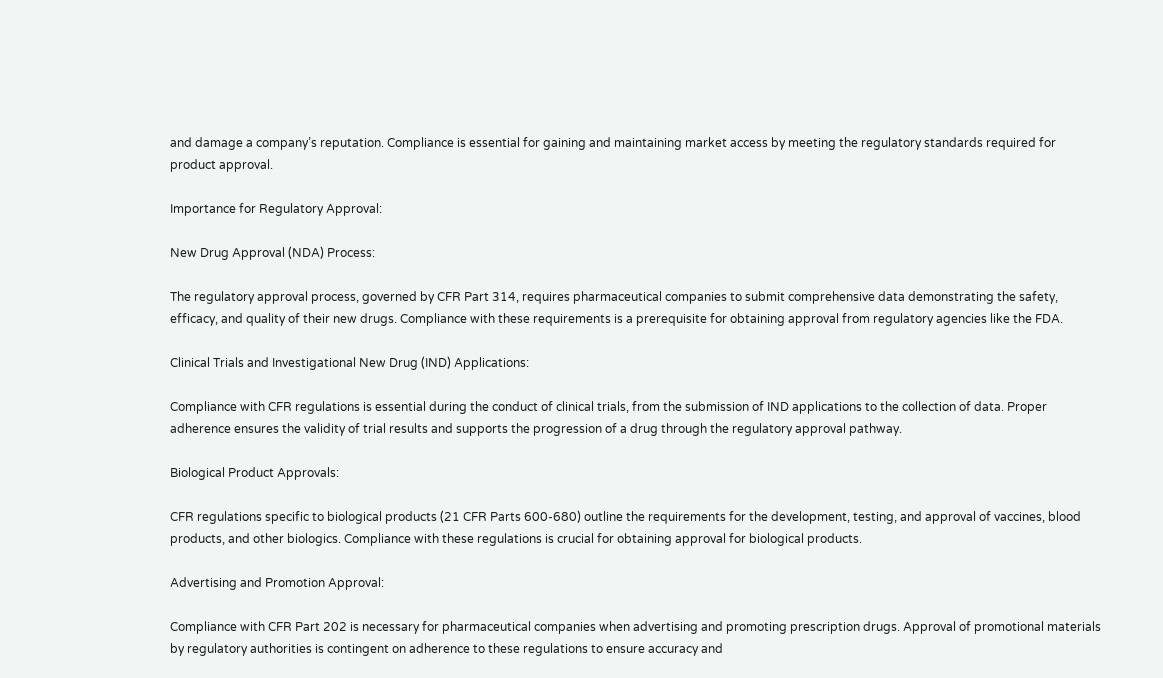and damage a company’s reputation. Compliance is essential for gaining and maintaining market access by meeting the regulatory standards required for product approval.

Importance for Regulatory Approval:

New Drug Approval (NDA) Process:

The regulatory approval process, governed by CFR Part 314, requires pharmaceutical companies to submit comprehensive data demonstrating the safety, efficacy, and quality of their new drugs. Compliance with these requirements is a prerequisite for obtaining approval from regulatory agencies like the FDA.

Clinical Trials and Investigational New Drug (IND) Applications:

Compliance with CFR regulations is essential during the conduct of clinical trials, from the submission of IND applications to the collection of data. Proper adherence ensures the validity of trial results and supports the progression of a drug through the regulatory approval pathway.

Biological Product Approvals:

CFR regulations specific to biological products (21 CFR Parts 600-680) outline the requirements for the development, testing, and approval of vaccines, blood products, and other biologics. Compliance with these regulations is crucial for obtaining approval for biological products.

Advertising and Promotion Approval:

Compliance with CFR Part 202 is necessary for pharmaceutical companies when advertising and promoting prescription drugs. Approval of promotional materials by regulatory authorities is contingent on adherence to these regulations to ensure accuracy and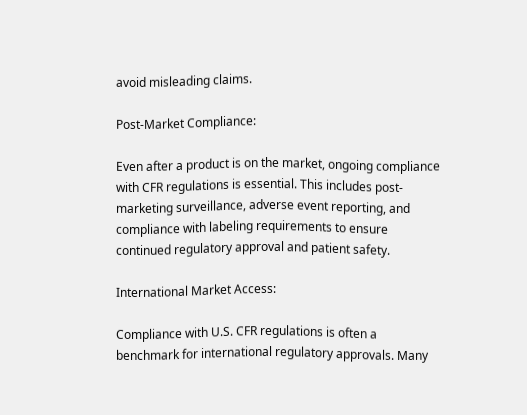avoid misleading claims.

Post-Market Compliance:

Even after a product is on the market, ongoing compliance with CFR regulations is essential. This includes post-marketing surveillance, adverse event reporting, and compliance with labeling requirements to ensure continued regulatory approval and patient safety.

International Market Access:

Compliance with U.S. CFR regulations is often a benchmark for international regulatory approvals. Many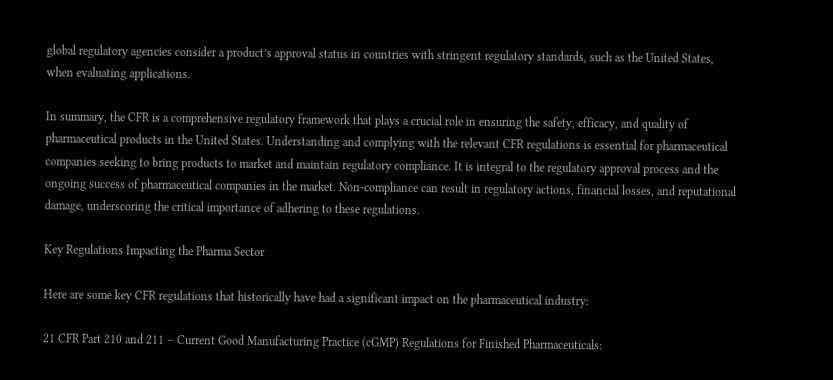global regulatory agencies consider a product’s approval status in countries with stringent regulatory standards, such as the United States, when evaluating applications.

In summary, the CFR is a comprehensive regulatory framework that plays a crucial role in ensuring the safety, efficacy, and quality of pharmaceutical products in the United States. Understanding and complying with the relevant CFR regulations is essential for pharmaceutical companies seeking to bring products to market and maintain regulatory compliance. It is integral to the regulatory approval process and the ongoing success of pharmaceutical companies in the market. Non-compliance can result in regulatory actions, financial losses, and reputational damage, underscoring the critical importance of adhering to these regulations.

Key Regulations Impacting the Pharma Sector

Here are some key CFR regulations that historically have had a significant impact on the pharmaceutical industry:

21 CFR Part 210 and 211 – Current Good Manufacturing Practice (cGMP) Regulations for Finished Pharmaceuticals: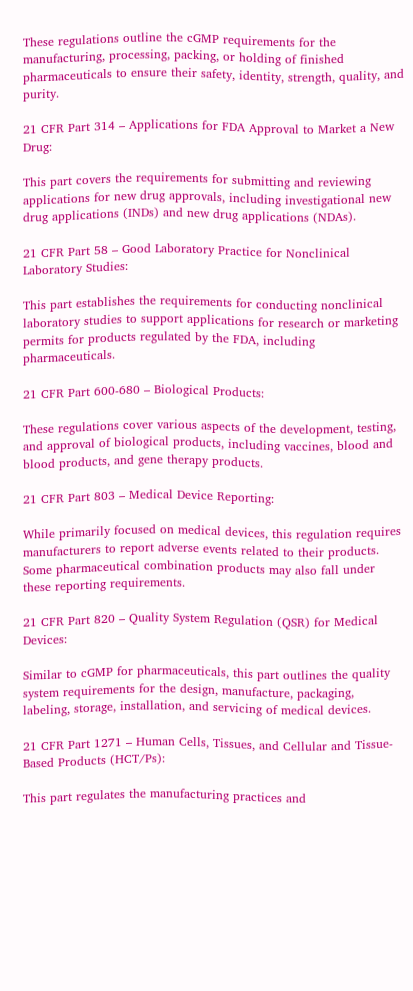These regulations outline the cGMP requirements for the manufacturing, processing, packing, or holding of finished pharmaceuticals to ensure their safety, identity, strength, quality, and purity.

21 CFR Part 314 – Applications for FDA Approval to Market a New Drug:

This part covers the requirements for submitting and reviewing applications for new drug approvals, including investigational new drug applications (INDs) and new drug applications (NDAs).

21 CFR Part 58 – Good Laboratory Practice for Nonclinical Laboratory Studies:

This part establishes the requirements for conducting nonclinical laboratory studies to support applications for research or marketing permits for products regulated by the FDA, including pharmaceuticals.

21 CFR Part 600-680 – Biological Products:

These regulations cover various aspects of the development, testing, and approval of biological products, including vaccines, blood and blood products, and gene therapy products.

21 CFR Part 803 – Medical Device Reporting:

While primarily focused on medical devices, this regulation requires manufacturers to report adverse events related to their products. Some pharmaceutical combination products may also fall under these reporting requirements.

21 CFR Part 820 – Quality System Regulation (QSR) for Medical Devices:

Similar to cGMP for pharmaceuticals, this part outlines the quality system requirements for the design, manufacture, packaging, labeling, storage, installation, and servicing of medical devices.

21 CFR Part 1271 – Human Cells, Tissues, and Cellular and Tissue-Based Products (HCT/Ps):

This part regulates the manufacturing practices and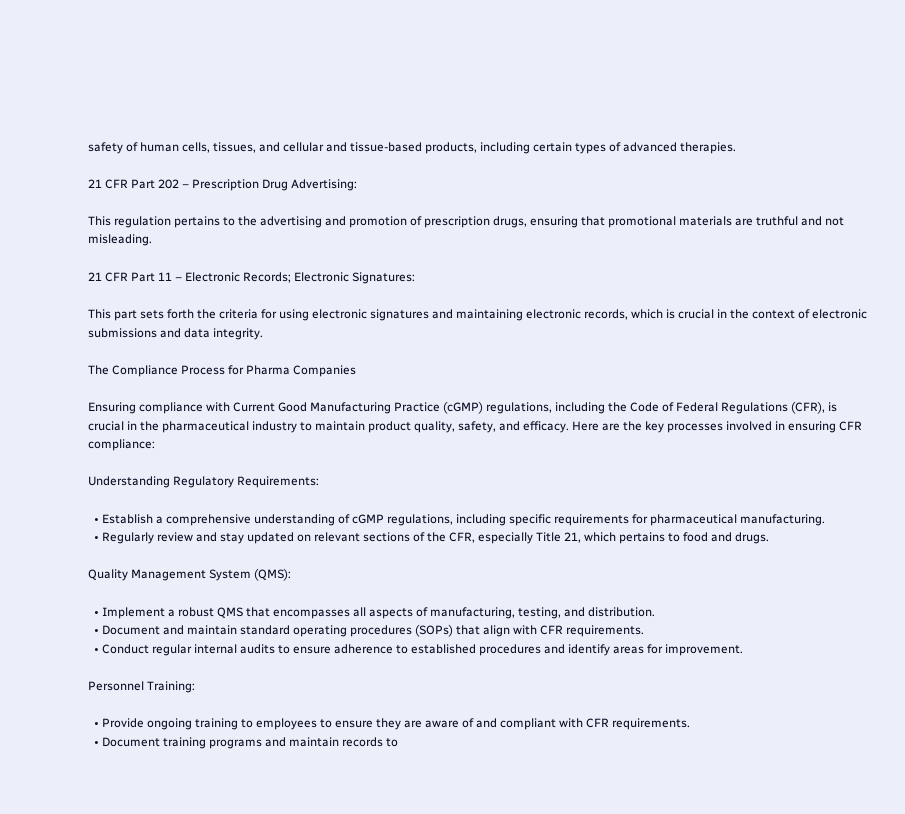safety of human cells, tissues, and cellular and tissue-based products, including certain types of advanced therapies.

21 CFR Part 202 – Prescription Drug Advertising:

This regulation pertains to the advertising and promotion of prescription drugs, ensuring that promotional materials are truthful and not misleading.

21 CFR Part 11 – Electronic Records; Electronic Signatures:

This part sets forth the criteria for using electronic signatures and maintaining electronic records, which is crucial in the context of electronic submissions and data integrity.

The Compliance Process for Pharma Companies

Ensuring compliance with Current Good Manufacturing Practice (cGMP) regulations, including the Code of Federal Regulations (CFR), is crucial in the pharmaceutical industry to maintain product quality, safety, and efficacy. Here are the key processes involved in ensuring CFR compliance:

Understanding Regulatory Requirements:

  • Establish a comprehensive understanding of cGMP regulations, including specific requirements for pharmaceutical manufacturing.
  • Regularly review and stay updated on relevant sections of the CFR, especially Title 21, which pertains to food and drugs.

Quality Management System (QMS):

  • Implement a robust QMS that encompasses all aspects of manufacturing, testing, and distribution.
  • Document and maintain standard operating procedures (SOPs) that align with CFR requirements.
  • Conduct regular internal audits to ensure adherence to established procedures and identify areas for improvement.

Personnel Training:

  • Provide ongoing training to employees to ensure they are aware of and compliant with CFR requirements.
  • Document training programs and maintain records to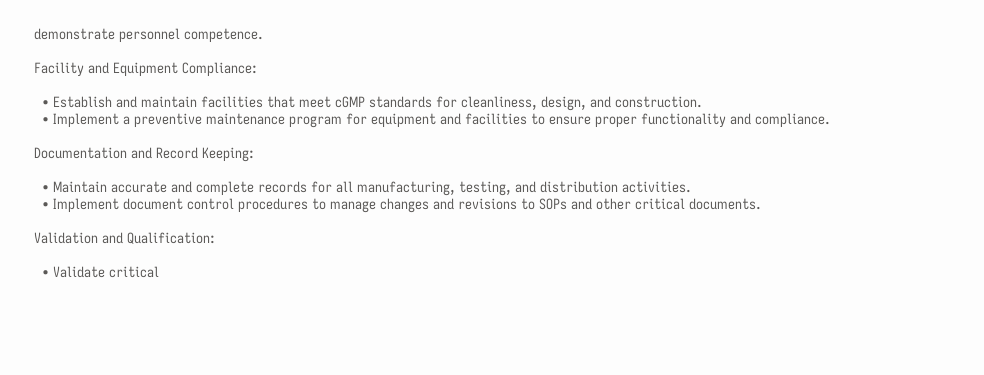demonstrate personnel competence.

Facility and Equipment Compliance:

  • Establish and maintain facilities that meet cGMP standards for cleanliness, design, and construction.
  • Implement a preventive maintenance program for equipment and facilities to ensure proper functionality and compliance.

Documentation and Record Keeping:

  • Maintain accurate and complete records for all manufacturing, testing, and distribution activities.
  • Implement document control procedures to manage changes and revisions to SOPs and other critical documents.

Validation and Qualification:

  • Validate critical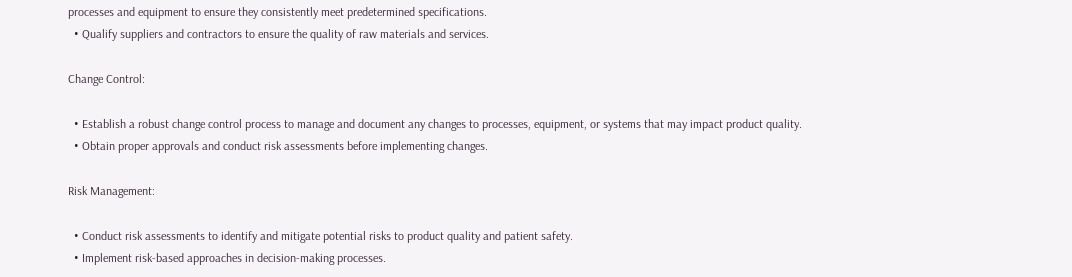processes and equipment to ensure they consistently meet predetermined specifications.
  • Qualify suppliers and contractors to ensure the quality of raw materials and services.

Change Control:

  • Establish a robust change control process to manage and document any changes to processes, equipment, or systems that may impact product quality.
  • Obtain proper approvals and conduct risk assessments before implementing changes.

Risk Management:

  • Conduct risk assessments to identify and mitigate potential risks to product quality and patient safety.
  • Implement risk-based approaches in decision-making processes.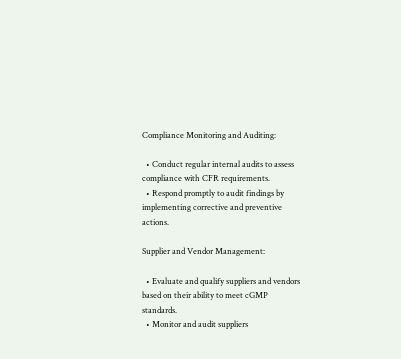Compliance Monitoring and Auditing:

  • Conduct regular internal audits to assess compliance with CFR requirements.
  • Respond promptly to audit findings by implementing corrective and preventive actions.

Supplier and Vendor Management:

  • Evaluate and qualify suppliers and vendors based on their ability to meet cGMP standards.
  • Monitor and audit suppliers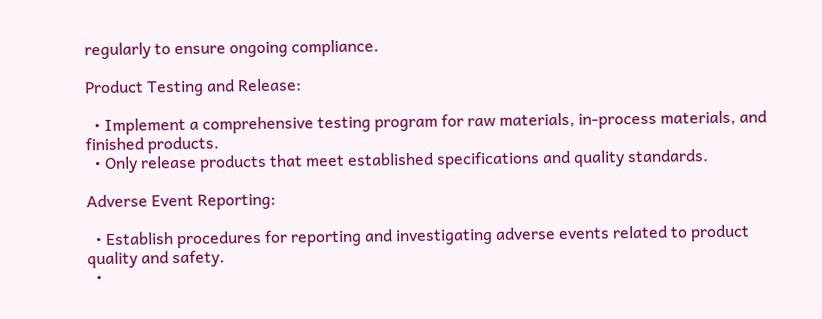regularly to ensure ongoing compliance.

Product Testing and Release:

  • Implement a comprehensive testing program for raw materials, in-process materials, and finished products.
  • Only release products that meet established specifications and quality standards.

Adverse Event Reporting:

  • Establish procedures for reporting and investigating adverse events related to product quality and safety.
  •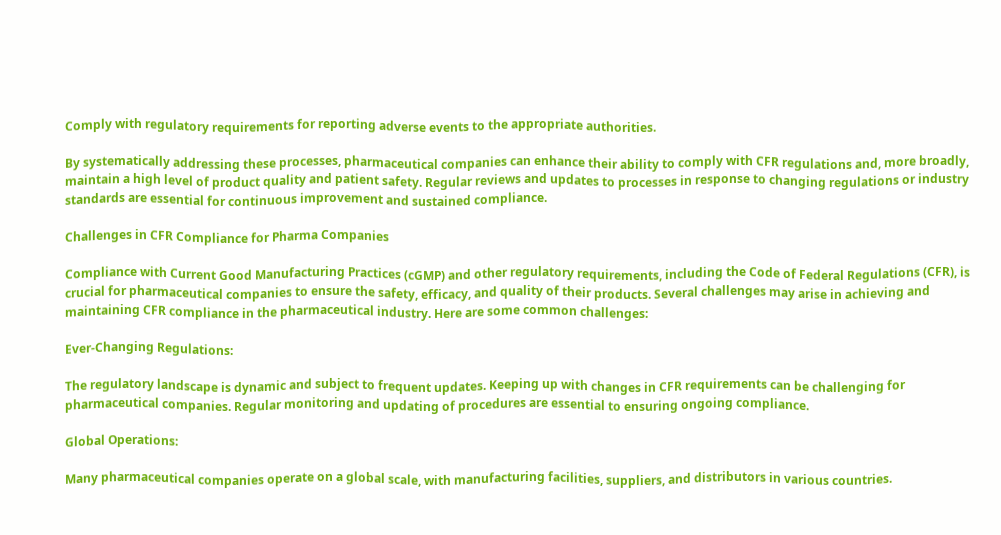Comply with regulatory requirements for reporting adverse events to the appropriate authorities.

By systematically addressing these processes, pharmaceutical companies can enhance their ability to comply with CFR regulations and, more broadly, maintain a high level of product quality and patient safety. Regular reviews and updates to processes in response to changing regulations or industry standards are essential for continuous improvement and sustained compliance.

Challenges in CFR Compliance for Pharma Companies

Compliance with Current Good Manufacturing Practices (cGMP) and other regulatory requirements, including the Code of Federal Regulations (CFR), is crucial for pharmaceutical companies to ensure the safety, efficacy, and quality of their products. Several challenges may arise in achieving and maintaining CFR compliance in the pharmaceutical industry. Here are some common challenges:

Ever-Changing Regulations:

The regulatory landscape is dynamic and subject to frequent updates. Keeping up with changes in CFR requirements can be challenging for pharmaceutical companies. Regular monitoring and updating of procedures are essential to ensuring ongoing compliance.

Global Operations:

Many pharmaceutical companies operate on a global scale, with manufacturing facilities, suppliers, and distributors in various countries.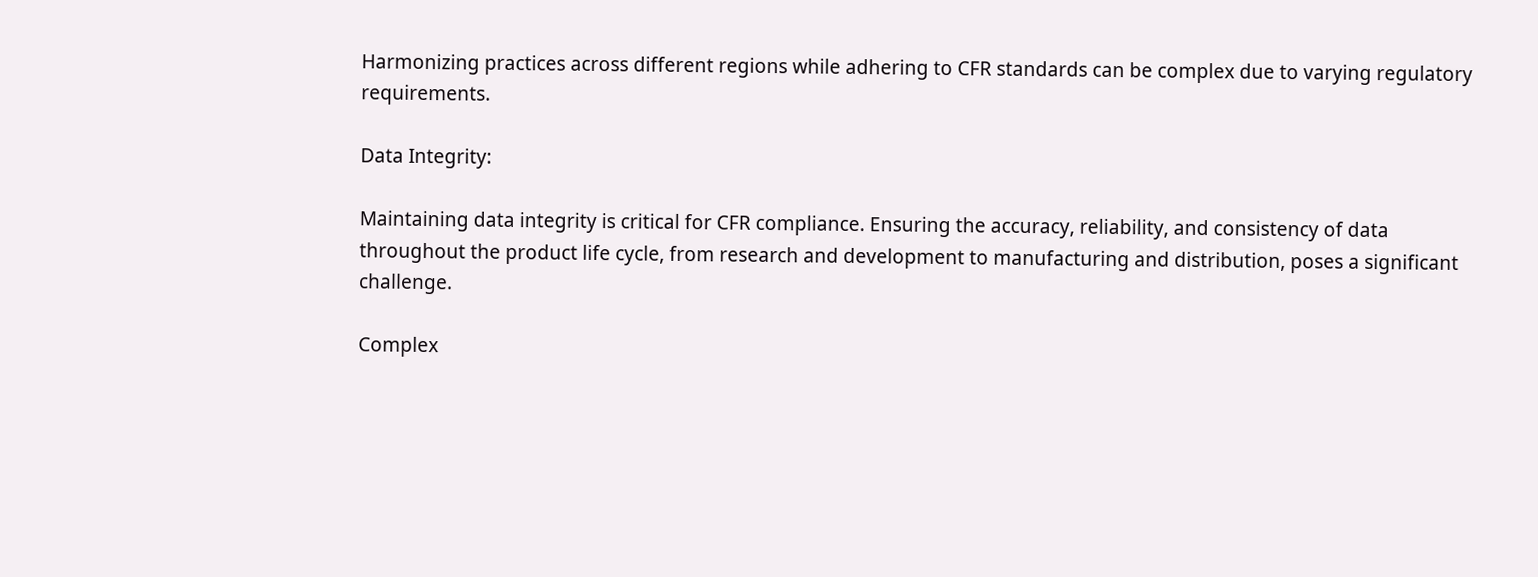Harmonizing practices across different regions while adhering to CFR standards can be complex due to varying regulatory requirements.

Data Integrity:

Maintaining data integrity is critical for CFR compliance. Ensuring the accuracy, reliability, and consistency of data throughout the product life cycle, from research and development to manufacturing and distribution, poses a significant challenge.

Complex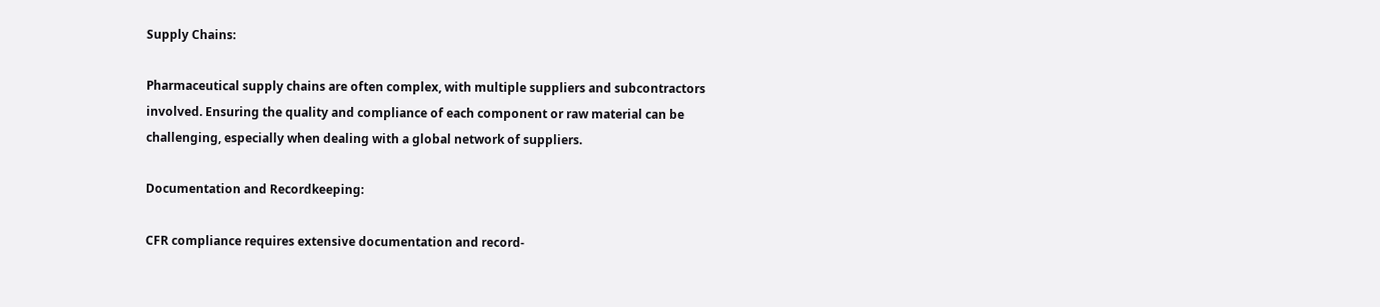Supply Chains:

Pharmaceutical supply chains are often complex, with multiple suppliers and subcontractors involved. Ensuring the quality and compliance of each component or raw material can be challenging, especially when dealing with a global network of suppliers.

Documentation and Recordkeeping:

CFR compliance requires extensive documentation and record-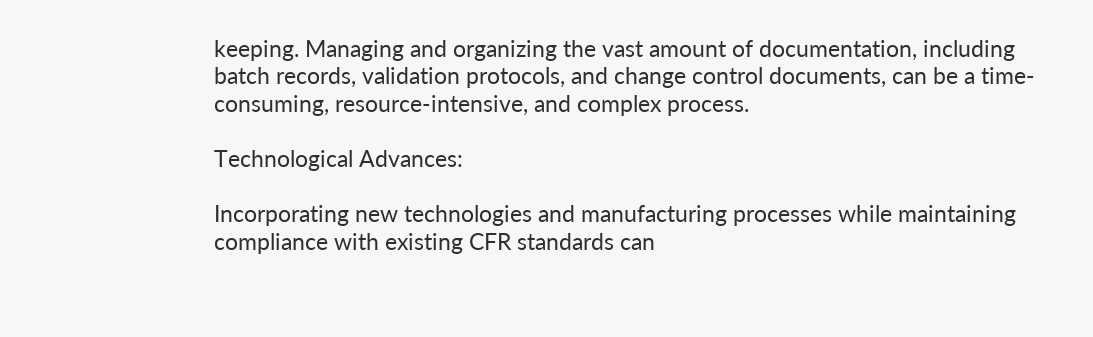keeping. Managing and organizing the vast amount of documentation, including batch records, validation protocols, and change control documents, can be a time-consuming, resource-intensive, and complex process.

Technological Advances:

Incorporating new technologies and manufacturing processes while maintaining compliance with existing CFR standards can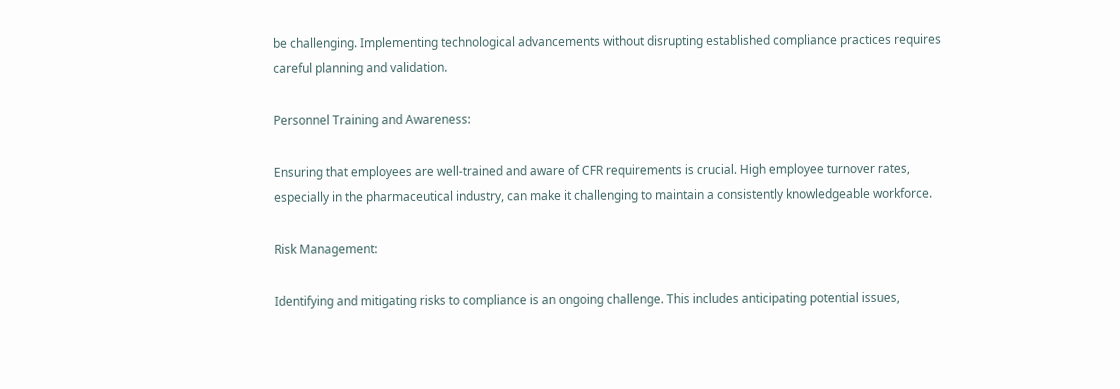be challenging. Implementing technological advancements without disrupting established compliance practices requires careful planning and validation.

Personnel Training and Awareness:

Ensuring that employees are well-trained and aware of CFR requirements is crucial. High employee turnover rates, especially in the pharmaceutical industry, can make it challenging to maintain a consistently knowledgeable workforce.

Risk Management:

Identifying and mitigating risks to compliance is an ongoing challenge. This includes anticipating potential issues,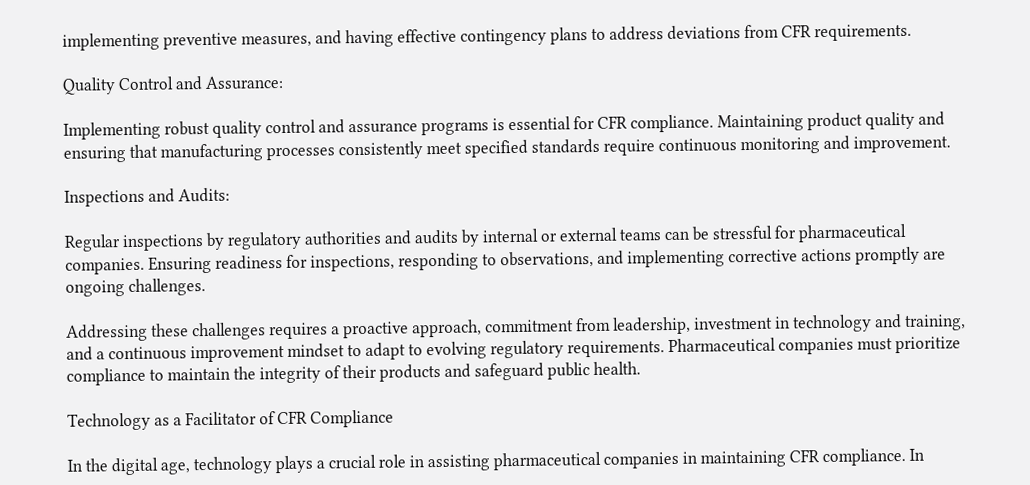implementing preventive measures, and having effective contingency plans to address deviations from CFR requirements.

Quality Control and Assurance:

Implementing robust quality control and assurance programs is essential for CFR compliance. Maintaining product quality and ensuring that manufacturing processes consistently meet specified standards require continuous monitoring and improvement.

Inspections and Audits:

Regular inspections by regulatory authorities and audits by internal or external teams can be stressful for pharmaceutical companies. Ensuring readiness for inspections, responding to observations, and implementing corrective actions promptly are ongoing challenges.

Addressing these challenges requires a proactive approach, commitment from leadership, investment in technology and training, and a continuous improvement mindset to adapt to evolving regulatory requirements. Pharmaceutical companies must prioritize compliance to maintain the integrity of their products and safeguard public health.

Technology as a Facilitator of CFR Compliance

In the digital age, technology plays a crucial role in assisting pharmaceutical companies in maintaining CFR compliance. In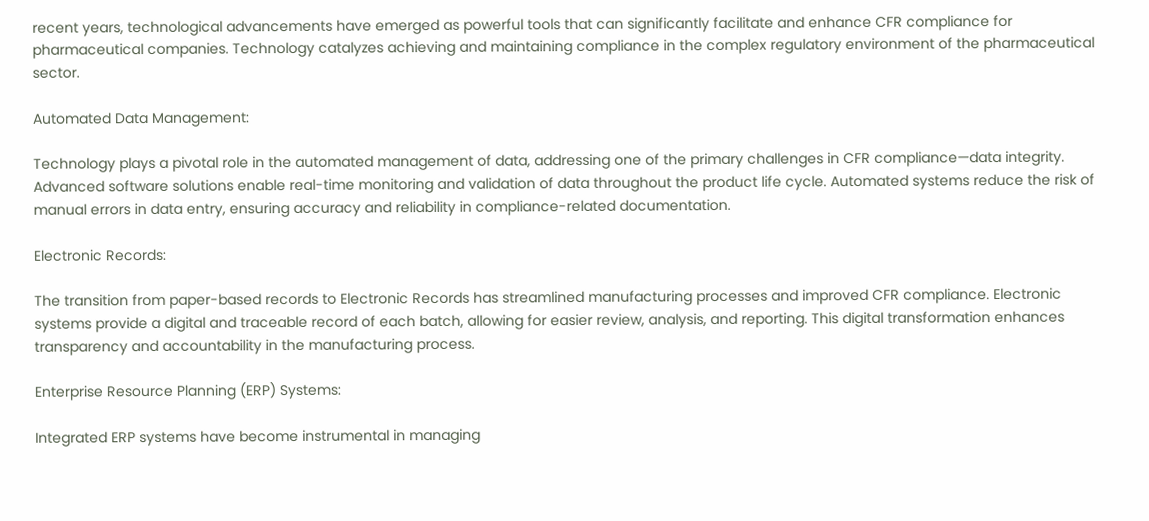recent years, technological advancements have emerged as powerful tools that can significantly facilitate and enhance CFR compliance for pharmaceutical companies. Technology catalyzes achieving and maintaining compliance in the complex regulatory environment of the pharmaceutical sector.

Automated Data Management:

Technology plays a pivotal role in the automated management of data, addressing one of the primary challenges in CFR compliance—data integrity. Advanced software solutions enable real-time monitoring and validation of data throughout the product life cycle. Automated systems reduce the risk of manual errors in data entry, ensuring accuracy and reliability in compliance-related documentation.

Electronic Records:

The transition from paper-based records to Electronic Records has streamlined manufacturing processes and improved CFR compliance. Electronic systems provide a digital and traceable record of each batch, allowing for easier review, analysis, and reporting. This digital transformation enhances transparency and accountability in the manufacturing process.

Enterprise Resource Planning (ERP) Systems:

Integrated ERP systems have become instrumental in managing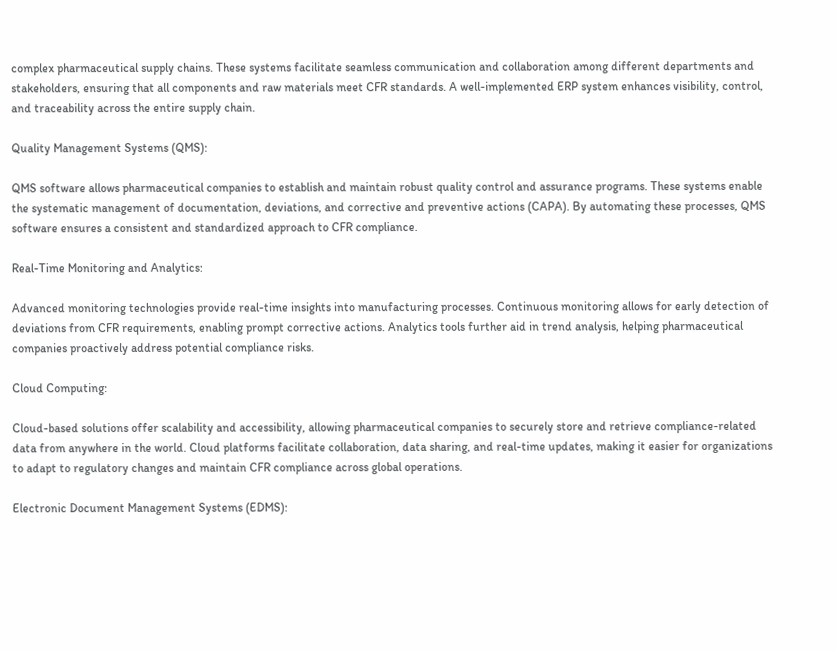complex pharmaceutical supply chains. These systems facilitate seamless communication and collaboration among different departments and stakeholders, ensuring that all components and raw materials meet CFR standards. A well-implemented ERP system enhances visibility, control, and traceability across the entire supply chain.

Quality Management Systems (QMS):

QMS software allows pharmaceutical companies to establish and maintain robust quality control and assurance programs. These systems enable the systematic management of documentation, deviations, and corrective and preventive actions (CAPA). By automating these processes, QMS software ensures a consistent and standardized approach to CFR compliance.

Real-Time Monitoring and Analytics:

Advanced monitoring technologies provide real-time insights into manufacturing processes. Continuous monitoring allows for early detection of deviations from CFR requirements, enabling prompt corrective actions. Analytics tools further aid in trend analysis, helping pharmaceutical companies proactively address potential compliance risks.

Cloud Computing:

Cloud-based solutions offer scalability and accessibility, allowing pharmaceutical companies to securely store and retrieve compliance-related data from anywhere in the world. Cloud platforms facilitate collaboration, data sharing, and real-time updates, making it easier for organizations to adapt to regulatory changes and maintain CFR compliance across global operations.

Electronic Document Management Systems (EDMS):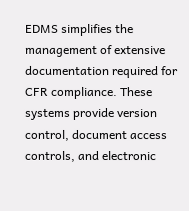EDMS simplifies the management of extensive documentation required for CFR compliance. These systems provide version control, document access controls, and electronic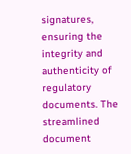signatures, ensuring the integrity and authenticity of regulatory documents. The streamlined document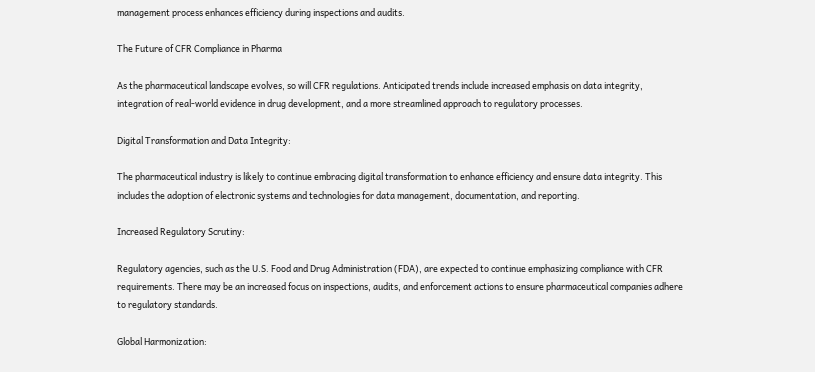management process enhances efficiency during inspections and audits.

The Future of CFR Compliance in Pharma

As the pharmaceutical landscape evolves, so will CFR regulations. Anticipated trends include increased emphasis on data integrity, integration of real-world evidence in drug development, and a more streamlined approach to regulatory processes.

Digital Transformation and Data Integrity:

The pharmaceutical industry is likely to continue embracing digital transformation to enhance efficiency and ensure data integrity. This includes the adoption of electronic systems and technologies for data management, documentation, and reporting.

Increased Regulatory Scrutiny:

Regulatory agencies, such as the U.S. Food and Drug Administration (FDA), are expected to continue emphasizing compliance with CFR requirements. There may be an increased focus on inspections, audits, and enforcement actions to ensure pharmaceutical companies adhere to regulatory standards.

Global Harmonization: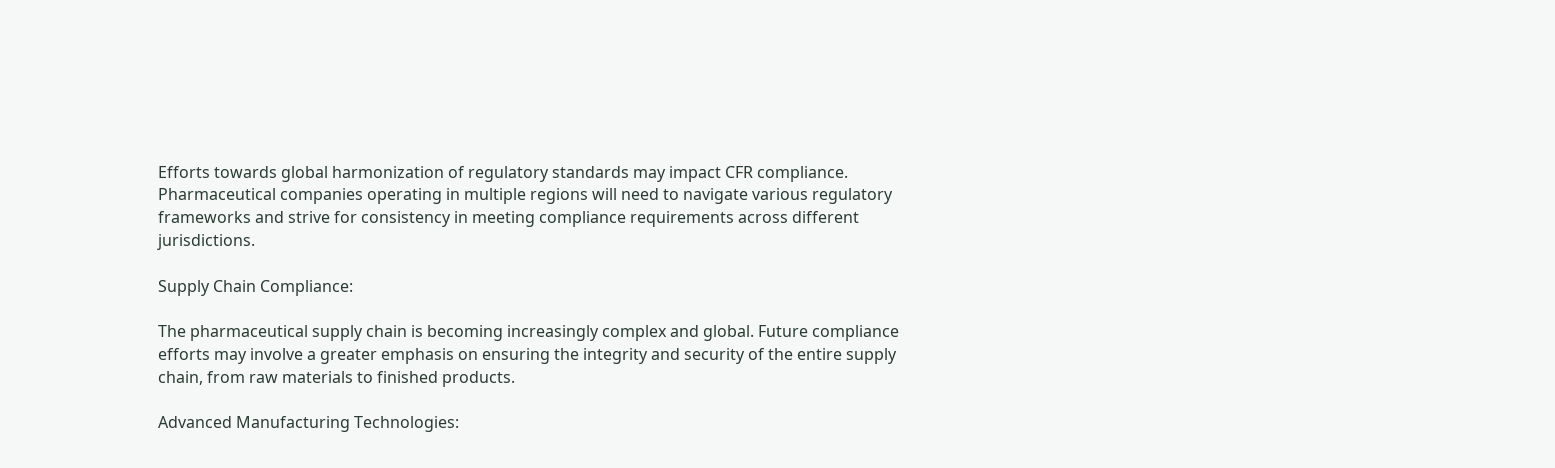Efforts towards global harmonization of regulatory standards may impact CFR compliance. Pharmaceutical companies operating in multiple regions will need to navigate various regulatory frameworks and strive for consistency in meeting compliance requirements across different jurisdictions.

Supply Chain Compliance:

The pharmaceutical supply chain is becoming increasingly complex and global. Future compliance efforts may involve a greater emphasis on ensuring the integrity and security of the entire supply chain, from raw materials to finished products.

Advanced Manufacturing Technologies: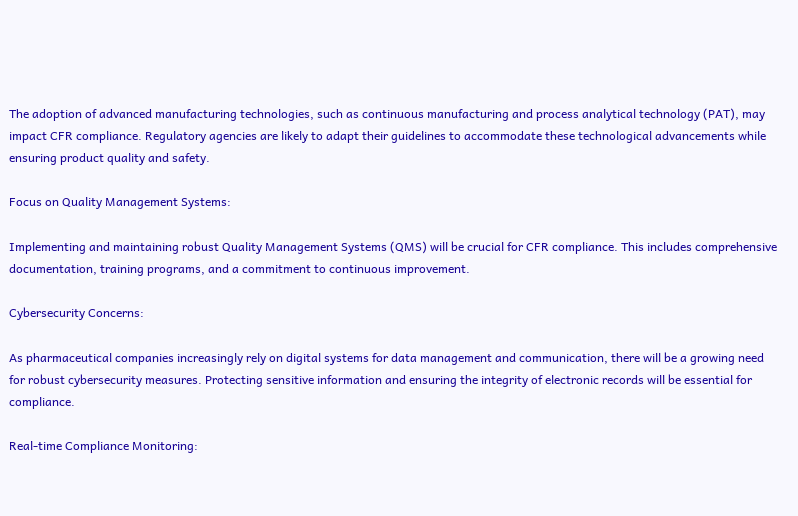The adoption of advanced manufacturing technologies, such as continuous manufacturing and process analytical technology (PAT), may impact CFR compliance. Regulatory agencies are likely to adapt their guidelines to accommodate these technological advancements while ensuring product quality and safety.

Focus on Quality Management Systems:

Implementing and maintaining robust Quality Management Systems (QMS) will be crucial for CFR compliance. This includes comprehensive documentation, training programs, and a commitment to continuous improvement.

Cybersecurity Concerns:

As pharmaceutical companies increasingly rely on digital systems for data management and communication, there will be a growing need for robust cybersecurity measures. Protecting sensitive information and ensuring the integrity of electronic records will be essential for compliance.

Real-time Compliance Monitoring: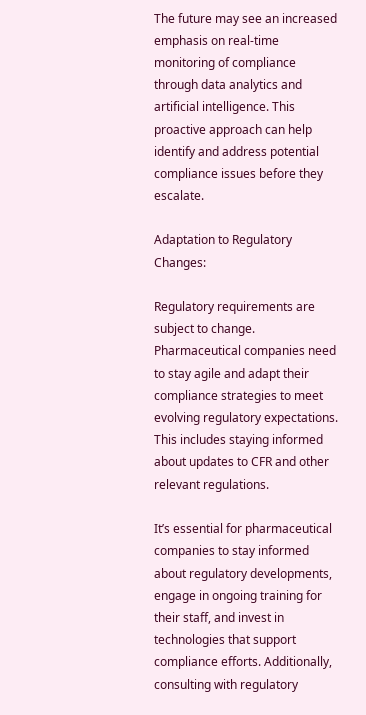The future may see an increased emphasis on real-time monitoring of compliance through data analytics and artificial intelligence. This proactive approach can help identify and address potential compliance issues before they escalate.

Adaptation to Regulatory Changes:

Regulatory requirements are subject to change. Pharmaceutical companies need to stay agile and adapt their compliance strategies to meet evolving regulatory expectations. This includes staying informed about updates to CFR and other relevant regulations.

It’s essential for pharmaceutical companies to stay informed about regulatory developments, engage in ongoing training for their staff, and invest in technologies that support compliance efforts. Additionally, consulting with regulatory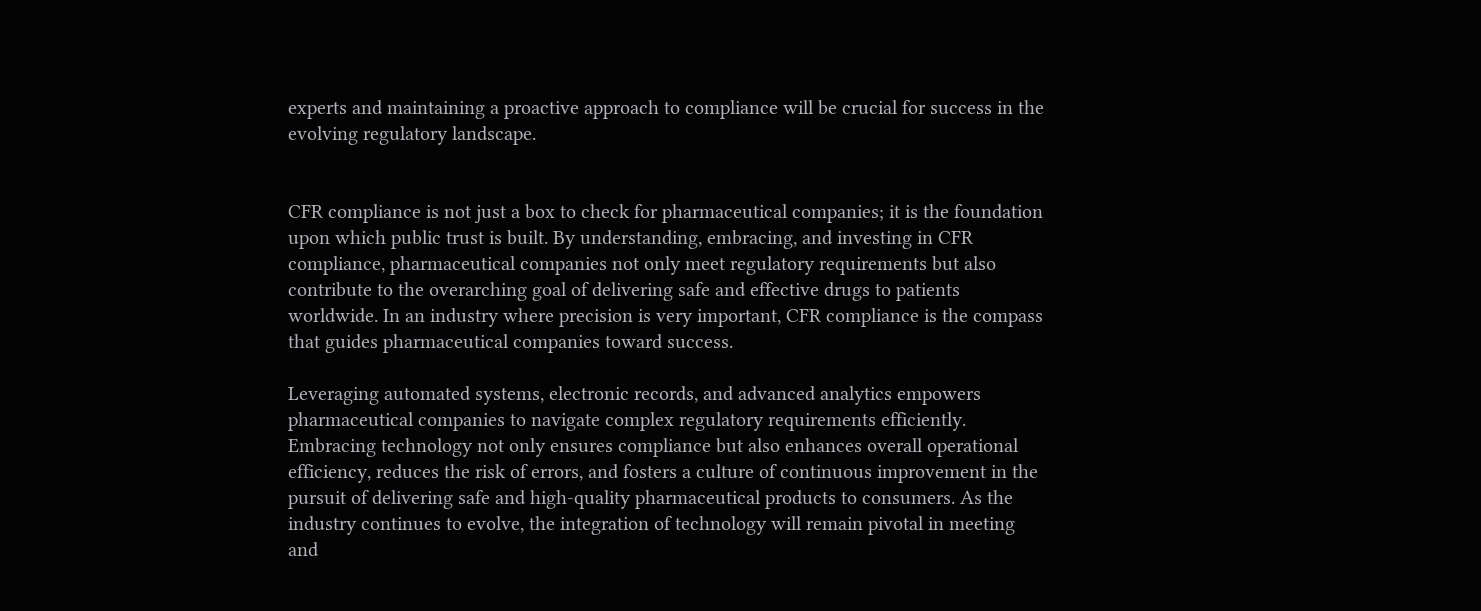experts and maintaining a proactive approach to compliance will be crucial for success in the evolving regulatory landscape.


CFR compliance is not just a box to check for pharmaceutical companies; it is the foundation upon which public trust is built. By understanding, embracing, and investing in CFR compliance, pharmaceutical companies not only meet regulatory requirements but also contribute to the overarching goal of delivering safe and effective drugs to patients worldwide. In an industry where precision is very important, CFR compliance is the compass that guides pharmaceutical companies toward success.

Leveraging automated systems, electronic records, and advanced analytics empowers pharmaceutical companies to navigate complex regulatory requirements efficiently. Embracing technology not only ensures compliance but also enhances overall operational efficiency, reduces the risk of errors, and fosters a culture of continuous improvement in the pursuit of delivering safe and high-quality pharmaceutical products to consumers. As the industry continues to evolve, the integration of technology will remain pivotal in meeting and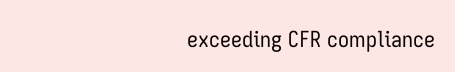exceeding CFR compliance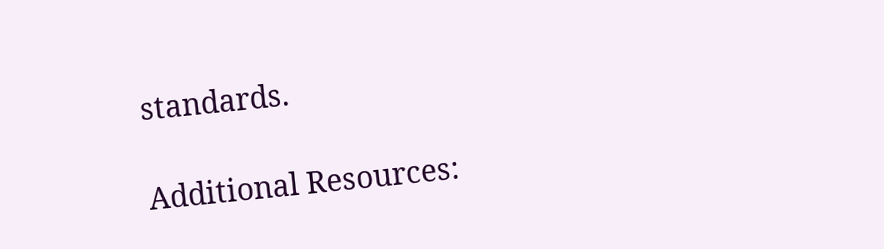standards.

Additional Resources: